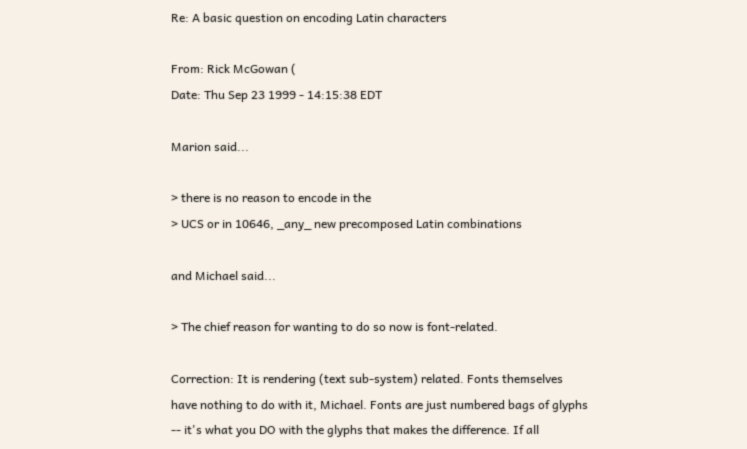Re: A basic question on encoding Latin characters

From: Rick McGowan (
Date: Thu Sep 23 1999 - 14:15:38 EDT

Marion said...

> there is no reason to encode in the
> UCS or in 10646, _any_ new precomposed Latin combinations

and Michael said...

> The chief reason for wanting to do so now is font-related.

Correction: It is rendering (text sub-system) related. Fonts themselves
have nothing to do with it, Michael. Fonts are just numbered bags of glyphs
-- it's what you DO with the glyphs that makes the difference. If all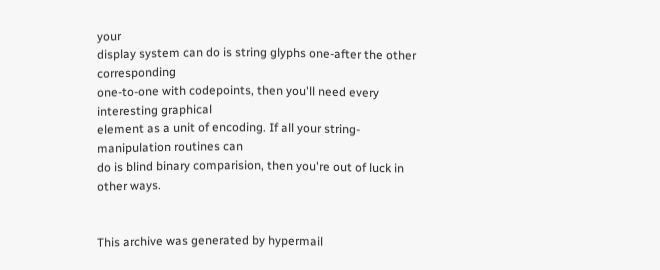your
display system can do is string glyphs one-after the other corresponding
one-to-one with codepoints, then you'll need every interesting graphical
element as a unit of encoding. If all your string-manipulation routines can
do is blind binary comparision, then you're out of luck in other ways.


This archive was generated by hypermail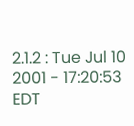2.1.2 : Tue Jul 10 2001 - 17:20:53 EDT